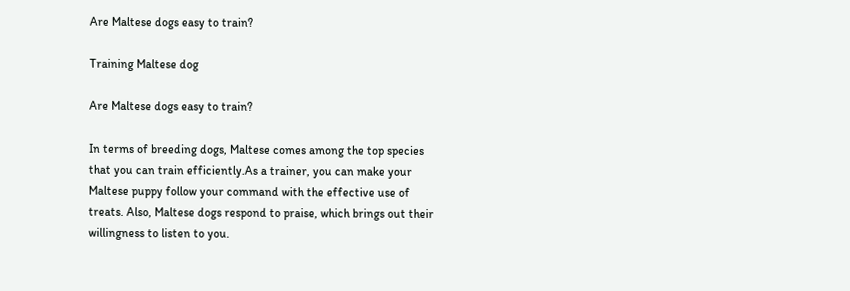Are Maltese dogs easy to train?

Training Maltese dog

Are Maltese dogs easy to train?

In terms of breeding dogs, Maltese comes among the top species that you can train efficiently.As a trainer, you can make your Maltese puppy follow your command with the effective use of treats. Also, Maltese dogs respond to praise, which brings out their willingness to listen to you.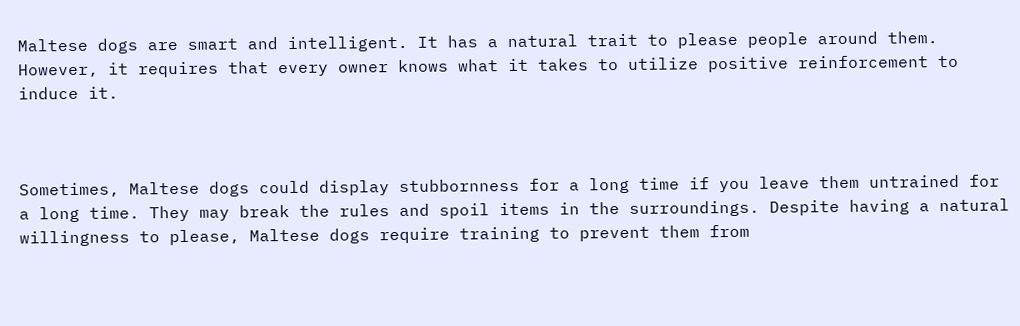Maltese dogs are smart and intelligent. It has a natural trait to please people around them. However, it requires that every owner knows what it takes to utilize positive reinforcement to induce it.



Sometimes, Maltese dogs could display stubbornness for a long time if you leave them untrained for a long time. They may break the rules and spoil items in the surroundings. Despite having a natural willingness to please, Maltese dogs require training to prevent them from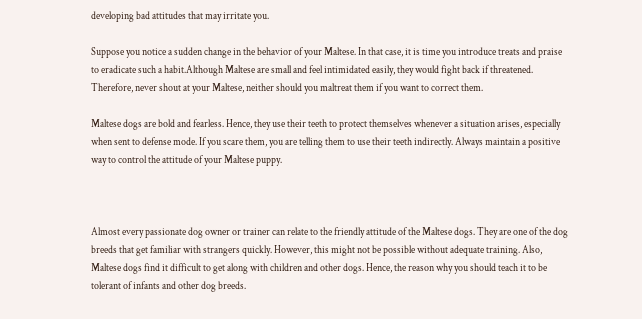developing bad attitudes that may irritate you.

Suppose you notice a sudden change in the behavior of your Maltese. In that case, it is time you introduce treats and praise to eradicate such a habit.Although Maltese are small and feel intimidated easily, they would fight back if threatened. Therefore, never shout at your Maltese, neither should you maltreat them if you want to correct them.

Maltese dogs are bold and fearless. Hence, they use their teeth to protect themselves whenever a situation arises, especially when sent to defense mode. If you scare them, you are telling them to use their teeth indirectly. Always maintain a positive way to control the attitude of your Maltese puppy.



Almost every passionate dog owner or trainer can relate to the friendly attitude of the Maltese dogs. They are one of the dog breeds that get familiar with strangers quickly. However, this might not be possible without adequate training. Also, Maltese dogs find it difficult to get along with children and other dogs. Hence, the reason why you should teach it to be tolerant of infants and other dog breeds.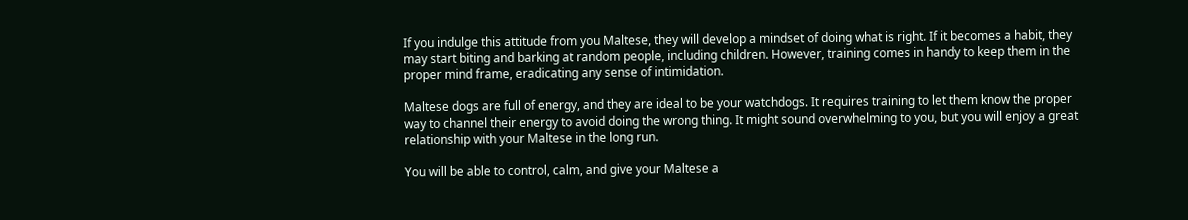If you indulge this attitude from you Maltese, they will develop a mindset of doing what is right. If it becomes a habit, they may start biting and barking at random people, including children. However, training comes in handy to keep them in the proper mind frame, eradicating any sense of intimidation.

Maltese dogs are full of energy, and they are ideal to be your watchdogs. It requires training to let them know the proper way to channel their energy to avoid doing the wrong thing. It might sound overwhelming to you, but you will enjoy a great relationship with your Maltese in the long run.

You will be able to control, calm, and give your Maltese a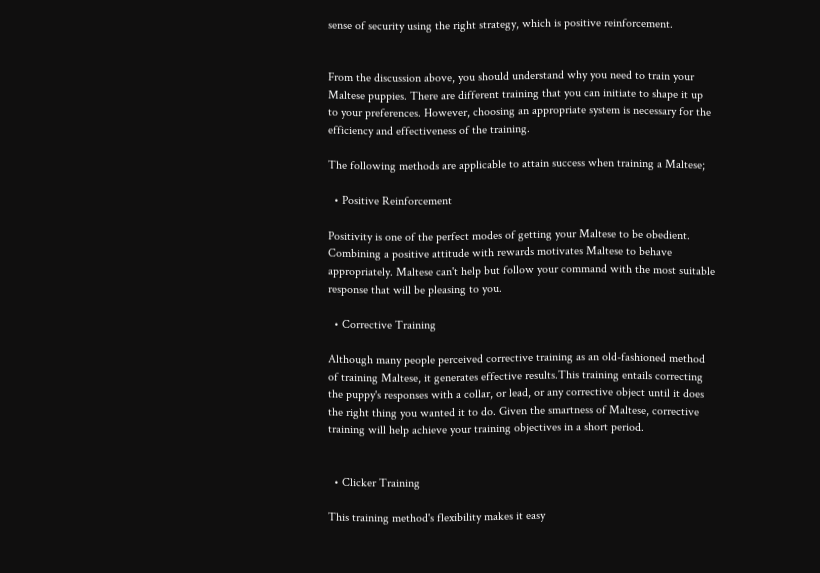sense of security using the right strategy, which is positive reinforcement.


From the discussion above, you should understand why you need to train your Maltese puppies. There are different training that you can initiate to shape it up to your preferences. However, choosing an appropriate system is necessary for the efficiency and effectiveness of the training.

The following methods are applicable to attain success when training a Maltese;

  • Positive Reinforcement

Positivity is one of the perfect modes of getting your Maltese to be obedient. Combining a positive attitude with rewards motivates Maltese to behave appropriately. Maltese can't help but follow your command with the most suitable response that will be pleasing to you.

  • Corrective Training

Although many people perceived corrective training as an old-fashioned method of training Maltese, it generates effective results.This training entails correcting the puppy's responses with a collar, or lead, or any corrective object until it does the right thing you wanted it to do. Given the smartness of Maltese, corrective training will help achieve your training objectives in a short period.


  • Clicker Training

This training method's flexibility makes it easy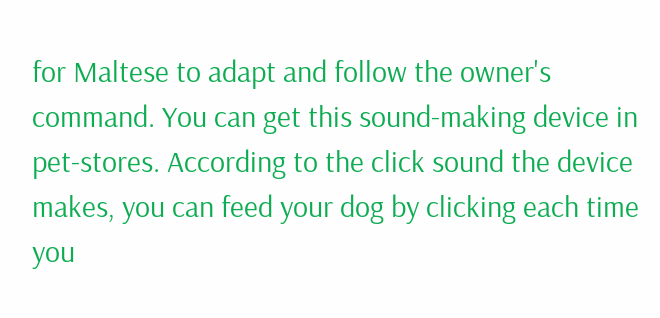for Maltese to adapt and follow the owner's command. You can get this sound-making device in pet-stores. According to the click sound the device makes, you can feed your dog by clicking each time you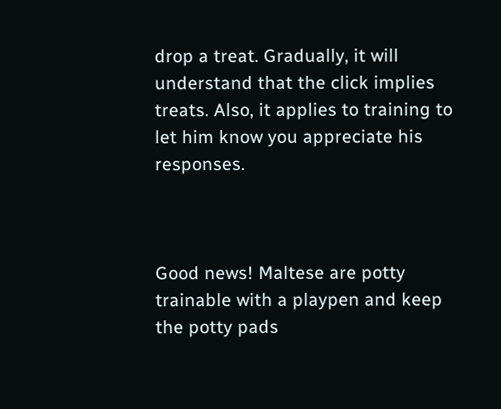drop a treat. Gradually, it will understand that the click implies treats. Also, it applies to training to let him know you appreciate his responses.



Good news! Maltese are potty trainable with a playpen and keep the potty pads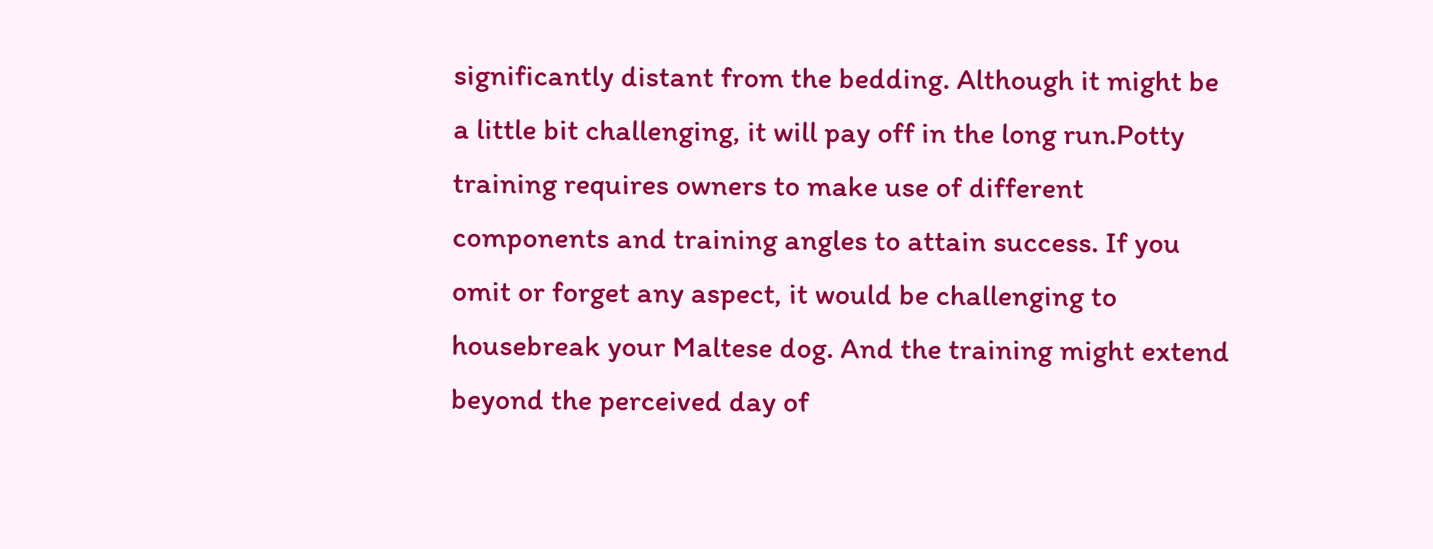significantly distant from the bedding. Although it might be a little bit challenging, it will pay off in the long run.Potty training requires owners to make use of different components and training angles to attain success. If you omit or forget any aspect, it would be challenging to housebreak your Maltese dog. And the training might extend beyond the perceived day of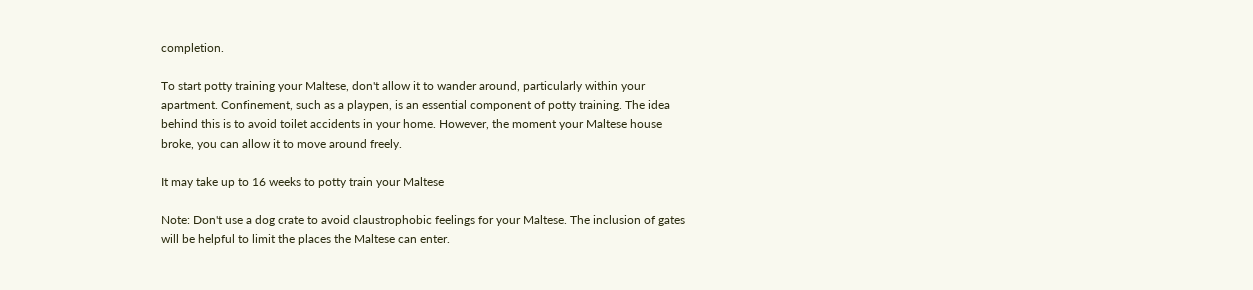completion.

To start potty training your Maltese, don't allow it to wander around, particularly within your apartment. Confinement, such as a playpen, is an essential component of potty training. The idea behind this is to avoid toilet accidents in your home. However, the moment your Maltese house broke, you can allow it to move around freely.

It may take up to 16 weeks to potty train your Maltese

Note: Don't use a dog crate to avoid claustrophobic feelings for your Maltese. The inclusion of gates will be helpful to limit the places the Maltese can enter.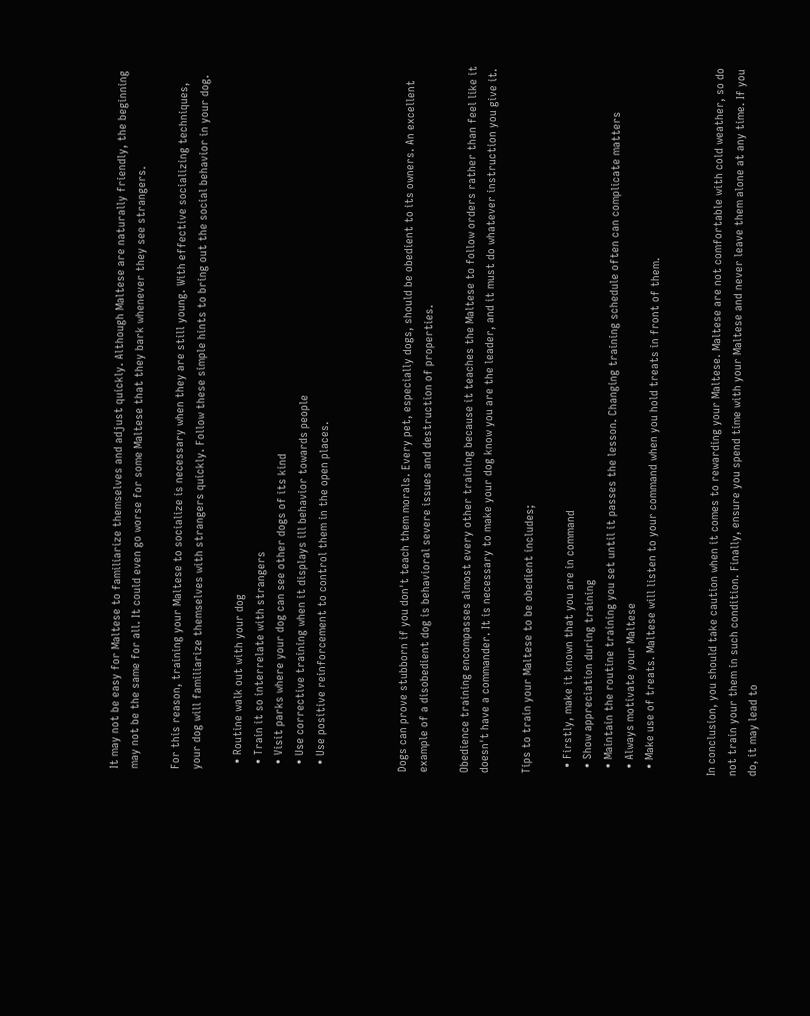It may not be easy for Maltese to familiarize themselves and adjust quickly. Although Maltese are naturally friendly, the beginning may not be the same for all. It could even go worse for some Maltese that they bark whenever they see strangers.

For this reason, training your Maltese to socialize is necessary when they are still young. With effective socializing techniques, your dog will familiarize themselves with strangers quickly. Follow these simple hints to bring out the social behavior in your dog.

  • Routine walk out with your dog
  • Train it so interrelate with strangers
  • Visit parks where your dog can see other dogs of its kind
  • Use corrective training when it displays ill behavior towards people
  • Use positive reinforcement to control them in the open places.



Dogs can prove stubborn if you don't teach them morals. Every pet, especially dogs, should be obedient to its owners. An excellent example of a disobedient dog is behavioral severe issues and destruction of properties.

Obedience training encompasses almost every other training because it teaches the Maltese to follow orders rather than feel like it doesn't have a commander. It is necessary to make your dog know you are the leader, and it must do whatever instruction you give it.

Tips to train your Maltese to be obedient includes;

  • Firstly, make it known that you are in command
  • Show appreciation during training
  • Maintain the routine training you set until it passes the lesson. Changing training schedule often can complicate matters
  • Always motivate your Maltese
  • Make use of treats. Maltese will listen to your command when you hold treats in front of them.


In conclusion, you should take caution when it comes to rewarding your Maltese. Maltese are not comfortable with cold weather, so do not train your them in such condition. Finally, ensure you spend time with your Maltese and never leave them alone at any time. If you do, it may lead to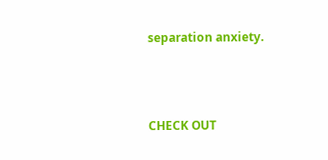separation anxiety.



CHECK OUT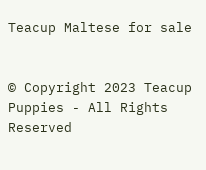Teacup Maltese for sale


© Copyright 2023 Teacup Puppies - All Rights Reserved